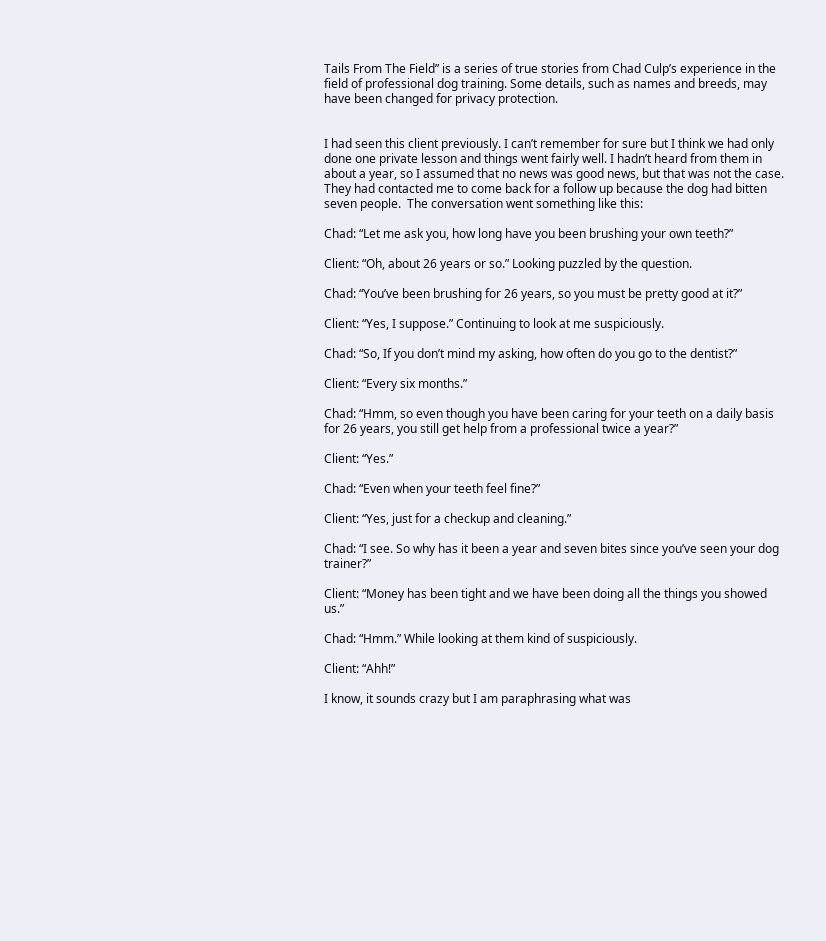Tails From The Field” is a series of true stories from Chad Culp’s experience in the field of professional dog training. Some details, such as names and breeds, may have been changed for privacy protection.


I had seen this client previously. I can’t remember for sure but I think we had only done one private lesson and things went fairly well. I hadn’t heard from them in about a year, so I assumed that no news was good news, but that was not the case. They had contacted me to come back for a follow up because the dog had bitten seven people.  The conversation went something like this:

Chad: “Let me ask you, how long have you been brushing your own teeth?”

Client: “Oh, about 26 years or so.” Looking puzzled by the question.

Chad: “You’ve been brushing for 26 years, so you must be pretty good at it?”

Client: “Yes, I suppose.” Continuing to look at me suspiciously.

Chad: “So, If you don’t mind my asking, how often do you go to the dentist?”

Client: “Every six months.”

Chad: “Hmm, so even though you have been caring for your teeth on a daily basis for 26 years, you still get help from a professional twice a year?”

Client: “Yes.”

Chad: “Even when your teeth feel fine?”

Client: “Yes, just for a checkup and cleaning.”

Chad: “I see. So why has it been a year and seven bites since you’ve seen your dog trainer?”

Client: “Money has been tight and we have been doing all the things you showed us.”

Chad: “Hmm.” While looking at them kind of suspiciously.

Client: “Ahh!”

I know, it sounds crazy but I am paraphrasing what was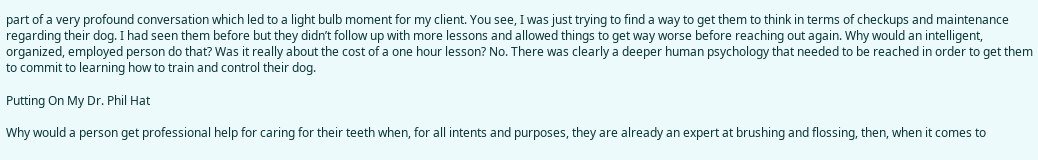part of a very profound conversation which led to a light bulb moment for my client. You see, I was just trying to find a way to get them to think in terms of checkups and maintenance regarding their dog. I had seen them before but they didn’t follow up with more lessons and allowed things to get way worse before reaching out again. Why would an intelligent, organized, employed person do that? Was it really about the cost of a one hour lesson? No. There was clearly a deeper human psychology that needed to be reached in order to get them to commit to learning how to train and control their dog.

Putting On My Dr. Phil Hat

Why would a person get professional help for caring for their teeth when, for all intents and purposes, they are already an expert at brushing and flossing, then, when it comes to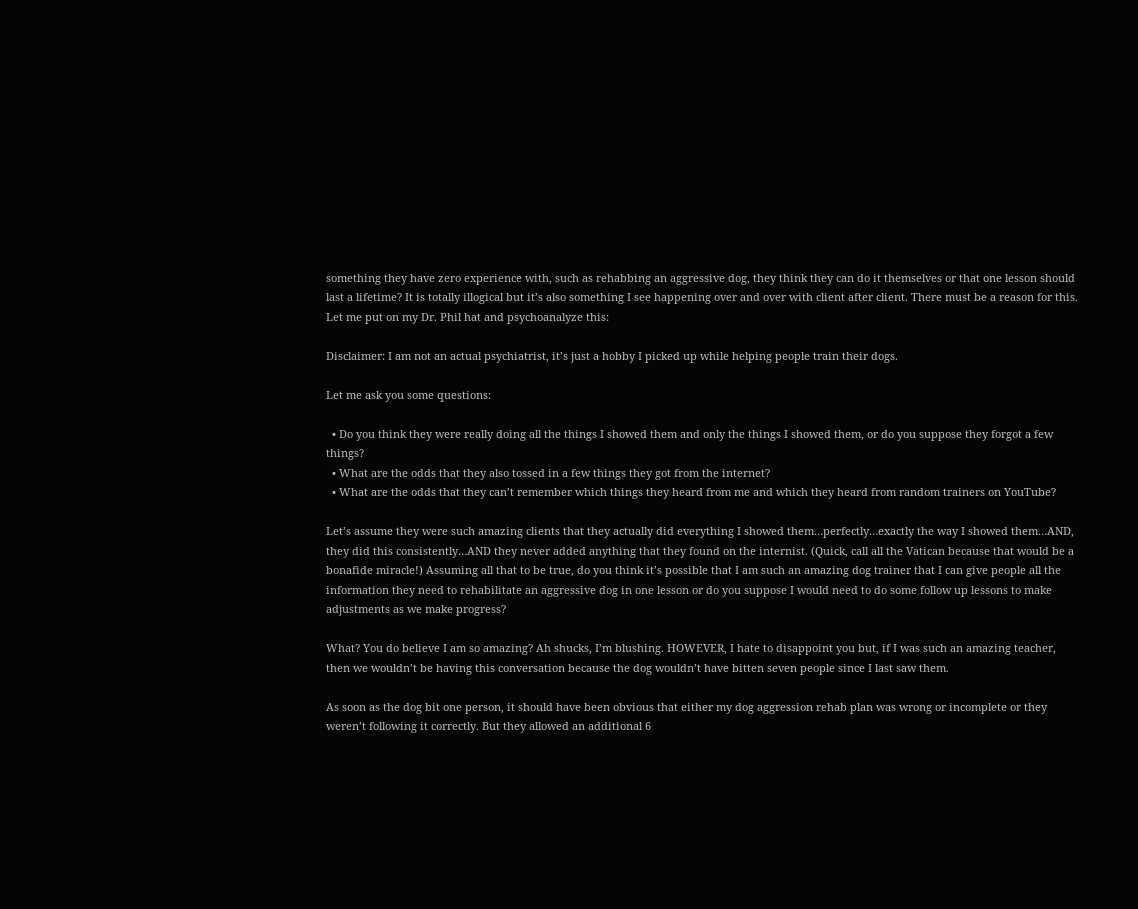something they have zero experience with, such as rehabbing an aggressive dog, they think they can do it themselves or that one lesson should last a lifetime? It is totally illogical but it’s also something I see happening over and over with client after client. There must be a reason for this. Let me put on my Dr. Phil hat and psychoanalyze this:

Disclaimer: I am not an actual psychiatrist, it’s just a hobby I picked up while helping people train their dogs.

Let me ask you some questions:

  • Do you think they were really doing all the things I showed them and only the things I showed them, or do you suppose they forgot a few things?
  • What are the odds that they also tossed in a few things they got from the internet?
  • What are the odds that they can’t remember which things they heard from me and which they heard from random trainers on YouTube?

Let’s assume they were such amazing clients that they actually did everything I showed them…perfectly…exactly the way I showed them…AND, they did this consistently…AND they never added anything that they found on the internist. (Quick, call all the Vatican because that would be a bonafide miracle!) Assuming all that to be true, do you think it’s possible that I am such an amazing dog trainer that I can give people all the information they need to rehabilitate an aggressive dog in one lesson or do you suppose I would need to do some follow up lessons to make adjustments as we make progress?

What? You do believe I am so amazing? Ah shucks, I’m blushing. HOWEVER, I hate to disappoint you but, if I was such an amazing teacher, then we wouldn’t be having this conversation because the dog wouldn’t have bitten seven people since I last saw them.

As soon as the dog bit one person, it should have been obvious that either my dog aggression rehab plan was wrong or incomplete or they weren’t following it correctly. But they allowed an additional 6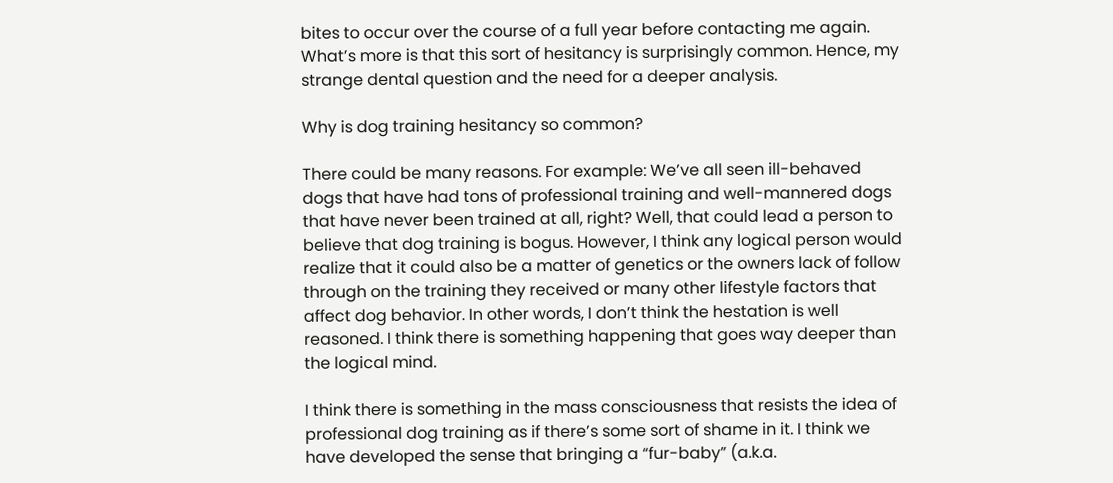bites to occur over the course of a full year before contacting me again. What’s more is that this sort of hesitancy is surprisingly common. Hence, my strange dental question and the need for a deeper analysis.

Why is dog training hesitancy so common?

There could be many reasons. For example: We’ve all seen ill-behaved dogs that have had tons of professional training and well-mannered dogs that have never been trained at all, right? Well, that could lead a person to believe that dog training is bogus. However, I think any logical person would realize that it could also be a matter of genetics or the owners lack of follow through on the training they received or many other lifestyle factors that affect dog behavior. In other words, I don’t think the hestation is well reasoned. I think there is something happening that goes way deeper than the logical mind.

I think there is something in the mass consciousness that resists the idea of professional dog training as if there’s some sort of shame in it. I think we have developed the sense that bringing a “fur-baby” (a.k.a.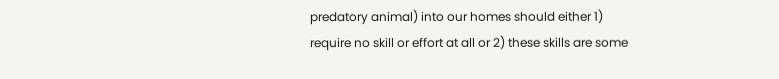predatory animal) into our homes should either 1) require no skill or effort at all or 2) these skills are some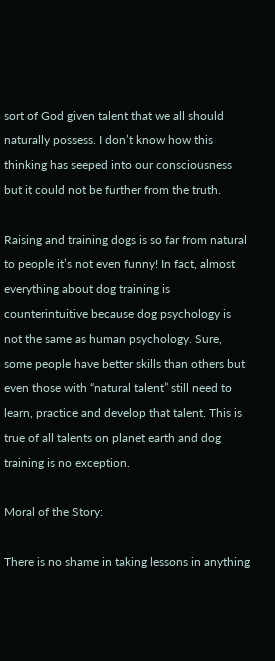sort of God given talent that we all should naturally possess. I don’t know how this thinking has seeped into our consciousness but it could not be further from the truth.

Raising and training dogs is so far from natural to people it’s not even funny! In fact, almost everything about dog training is counterintuitive because dog psychology is not the same as human psychology. Sure, some people have better skills than others but even those with “natural talent” still need to learn, practice and develop that talent. This is true of all talents on planet earth and dog training is no exception.

Moral of the Story:

There is no shame in taking lessons in anything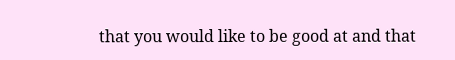that you would like to be good at and that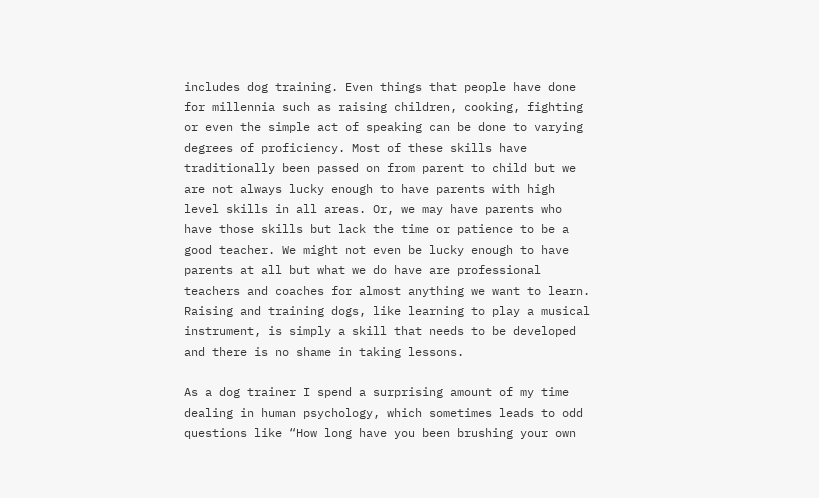includes dog training. Even things that people have done for millennia such as raising children, cooking, fighting or even the simple act of speaking can be done to varying degrees of proficiency. Most of these skills have traditionally been passed on from parent to child but we are not always lucky enough to have parents with high level skills in all areas. Or, we may have parents who have those skills but lack the time or patience to be a good teacher. We might not even be lucky enough to have parents at all but what we do have are professional teachers and coaches for almost anything we want to learn. Raising and training dogs, like learning to play a musical instrument, is simply a skill that needs to be developed and there is no shame in taking lessons.

As a dog trainer I spend a surprising amount of my time dealing in human psychology, which sometimes leads to odd questions like “How long have you been brushing your own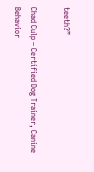teeth?”

Chad Culp – Certified Dog Trainer, Canine Behavior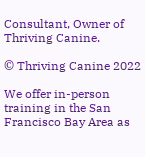Consultant, Owner of Thriving Canine.

© Thriving Canine 2022

We offer in-person training in the San Francisco Bay Area as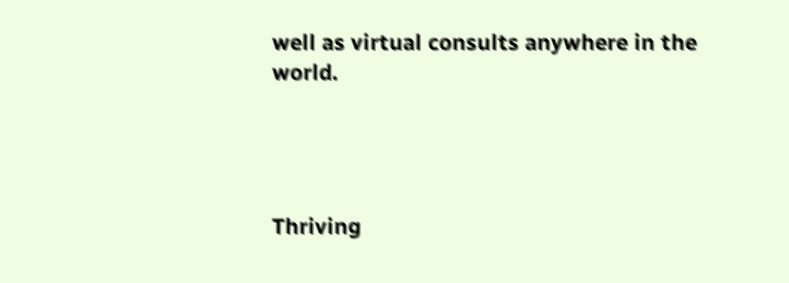well as virtual consults anywhere in the world.




Thriving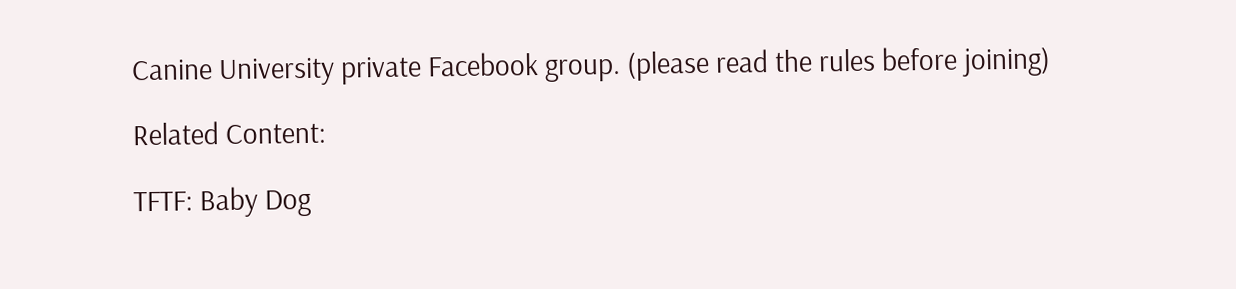Canine University private Facebook group. (please read the rules before joining)

Related Content:

TFTF: Baby Dog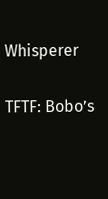Whisperer

TFTF: Bobo’s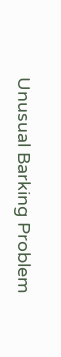Unusual Barking Problem